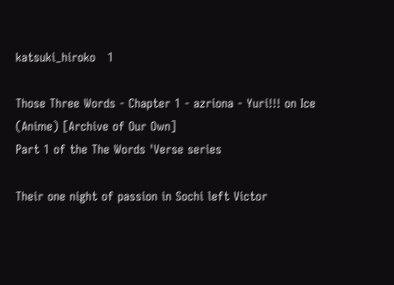katsuki_hiroko   1

Those Three Words - Chapter 1 - azriona - Yuri!!! on Ice (Anime) [Archive of Our Own]
Part 1 of the The Words 'Verse series

Their one night of passion in Sochi left Victor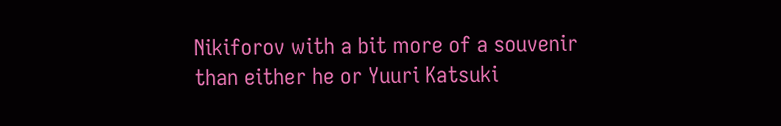Nikiforov with a bit more of a souvenir than either he or Yuuri Katsuki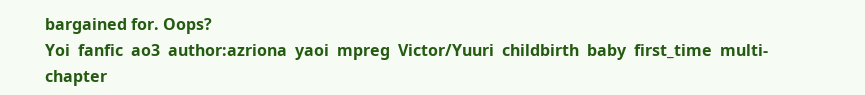bargained for. Oops?
Yoi  fanfic  ao3  author:azriona  yaoi  mpreg  Victor/Yuuri  childbirth  baby  first_time  multi-chapter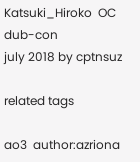Katsuki_Hiroko  OC  dub-con
july 2018 by cptnsuz

related tags

ao3  author:azriona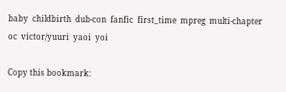baby  childbirth  dub-con  fanfic  first_time  mpreg  multi-chapter  oc  victor/yuuri  yaoi  yoi

Copy this bookmark: